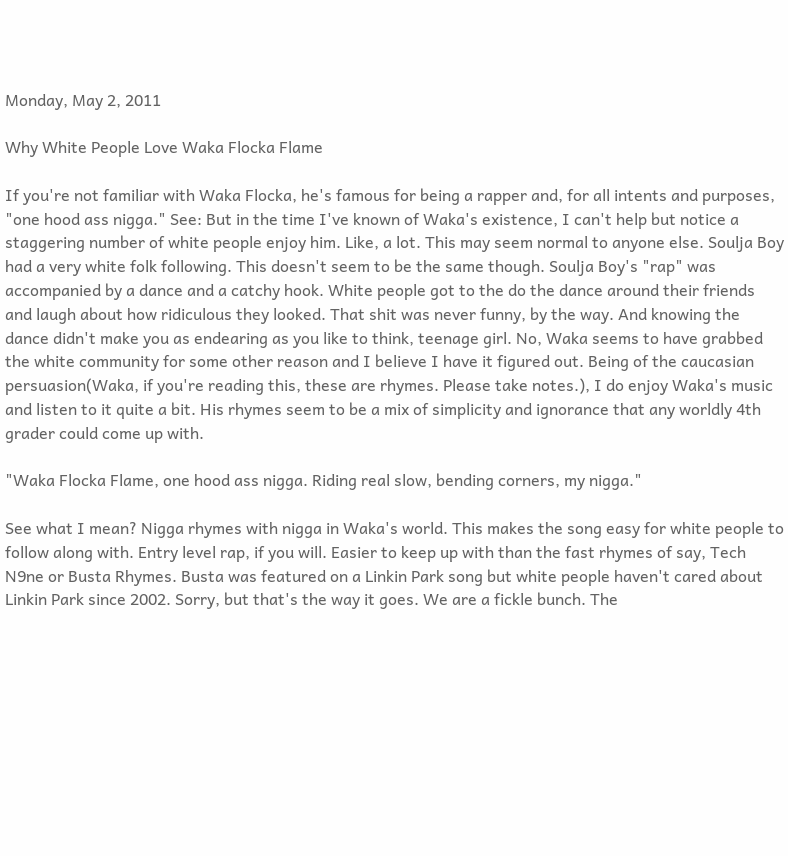Monday, May 2, 2011

Why White People Love Waka Flocka Flame

If you're not familiar with Waka Flocka, he's famous for being a rapper and, for all intents and purposes, "one hood ass nigga." See: But in the time I've known of Waka's existence, I can't help but notice a staggering number of white people enjoy him. Like, a lot. This may seem normal to anyone else. Soulja Boy had a very white folk following. This doesn't seem to be the same though. Soulja Boy's "rap" was accompanied by a dance and a catchy hook. White people got to the do the dance around their friends and laugh about how ridiculous they looked. That shit was never funny, by the way. And knowing the dance didn't make you as endearing as you like to think, teenage girl. No, Waka seems to have grabbed the white community for some other reason and I believe I have it figured out. Being of the caucasian persuasion(Waka, if you're reading this, these are rhymes. Please take notes.), I do enjoy Waka's music and listen to it quite a bit. His rhymes seem to be a mix of simplicity and ignorance that any worldly 4th grader could come up with.

"Waka Flocka Flame, one hood ass nigga. Riding real slow, bending corners, my nigga."

See what I mean? Nigga rhymes with nigga in Waka's world. This makes the song easy for white people to follow along with. Entry level rap, if you will. Easier to keep up with than the fast rhymes of say, Tech N9ne or Busta Rhymes. Busta was featured on a Linkin Park song but white people haven't cared about Linkin Park since 2002. Sorry, but that's the way it goes. We are a fickle bunch. The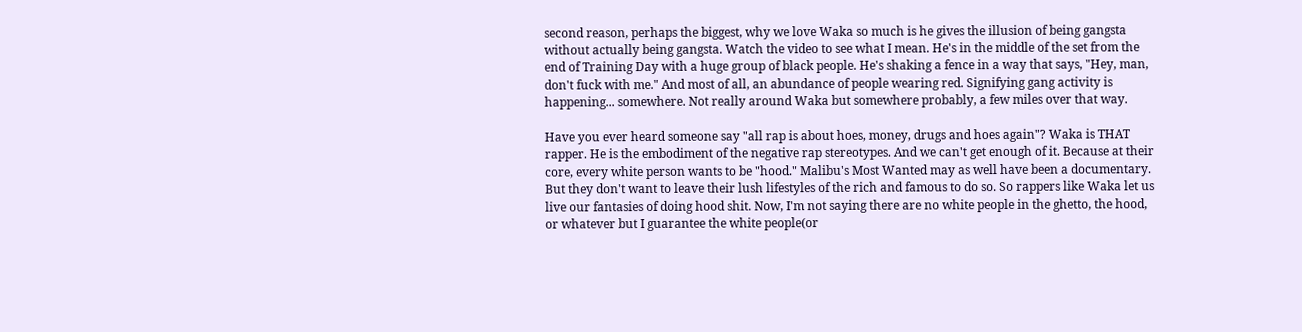second reason, perhaps the biggest, why we love Waka so much is he gives the illusion of being gangsta without actually being gangsta. Watch the video to see what I mean. He's in the middle of the set from the end of Training Day with a huge group of black people. He's shaking a fence in a way that says, "Hey, man, don't fuck with me." And most of all, an abundance of people wearing red. Signifying gang activity is happening... somewhere. Not really around Waka but somewhere probably, a few miles over that way.

Have you ever heard someone say "all rap is about hoes, money, drugs and hoes again"? Waka is THAT rapper. He is the embodiment of the negative rap stereotypes. And we can't get enough of it. Because at their core, every white person wants to be "hood." Malibu's Most Wanted may as well have been a documentary. But they don't want to leave their lush lifestyles of the rich and famous to do so. So rappers like Waka let us live our fantasies of doing hood shit. Now, I'm not saying there are no white people in the ghetto, the hood, or whatever but I guarantee the white people(or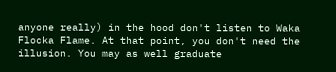anyone really) in the hood don't listen to Waka Flocka Flame. At that point, you don't need the illusion. You may as well graduate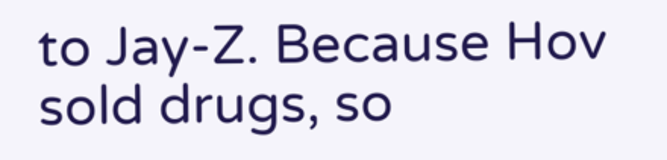to Jay-Z. Because Hov sold drugs, so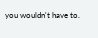you wouldn't have to.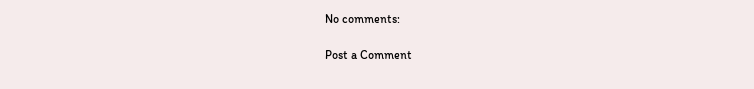No comments:

Post a Comment